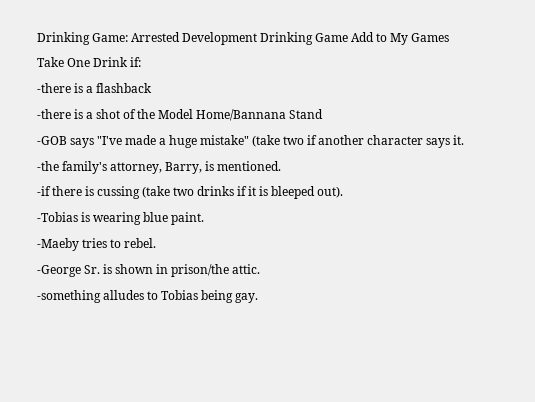Drinking Game: Arrested Development Drinking Game Add to My Games
Take One Drink if:
-there is a flashback
-there is a shot of the Model Home/Bannana Stand
-GOB says "I've made a huge mistake" (take two if another character says it.
-the family's attorney, Barry, is mentioned.
-if there is cussing (take two drinks if it is bleeped out).
-Tobias is wearing blue paint.
-Maeby tries to rebel.
-George Sr. is shown in prison/the attic.
-something alludes to Tobias being gay.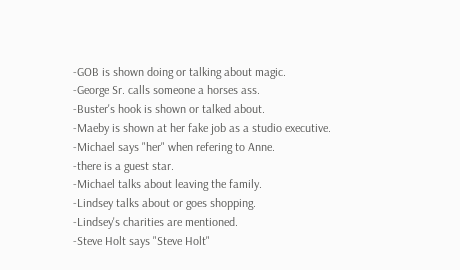-GOB is shown doing or talking about magic.
-George Sr. calls someone a horses ass.
-Buster's hook is shown or talked about.
-Maeby is shown at her fake job as a studio executive.
-Michael says "her" when refering to Anne.
-there is a guest star.
-Michael talks about leaving the family.
-Lindsey talks about or goes shopping.
-Lindsey's charities are mentioned.
-Steve Holt says "Steve Holt"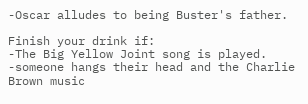-Oscar alludes to being Buster's father.

Finish your drink if:
-The Big Yellow Joint song is played.
-someone hangs their head and the Charlie Brown music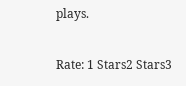plays.

Rate: 1 Stars2 Stars3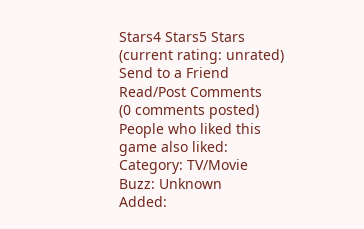Stars4 Stars5 Stars
(current rating: unrated)
Send to a Friend
Read/Post Comments
(0 comments posted)
People who liked this game also liked:
Category: TV/Movie
Buzz: Unknown
Added: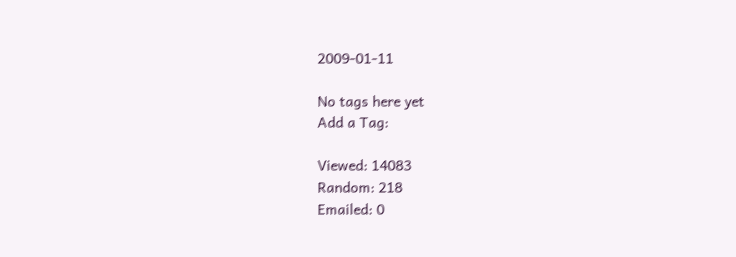2009-01-11

No tags here yet
Add a Tag:

Viewed: 14083
Random: 218
Emailed: 0